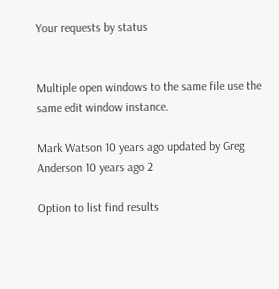Your requests by status


Multiple open windows to the same file use the same edit window instance.

Mark Watson 10 years ago updated by Greg Anderson 10 years ago 2

Option to list find results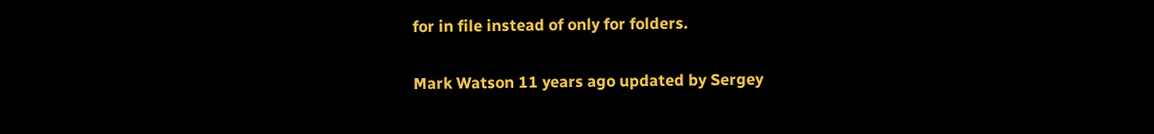for in file instead of only for folders.

Mark Watson 11 years ago updated by Sergey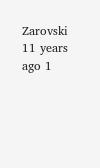Zarovski 11 years ago 1